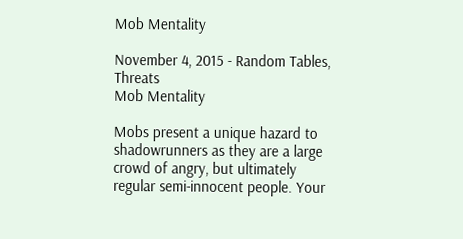Mob Mentality

November 4, 2015 - Random Tables, Threats
Mob Mentality

Mobs present a unique hazard to shadowrunners as they are a large crowd of angry, but ultimately regular semi-innocent people. Your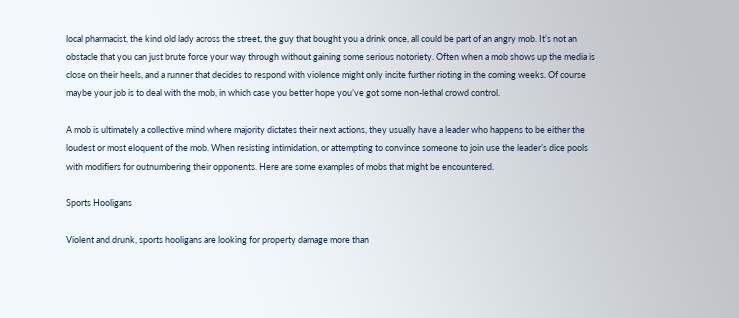local pharmacist, the kind old lady across the street, the guy that bought you a drink once, all could be part of an angry mob. It’s not an obstacle that you can just brute force your way through without gaining some serious notoriety. Often when a mob shows up the media is close on their heels, and a runner that decides to respond with violence might only incite further rioting in the coming weeks. Of course maybe your job is to deal with the mob, in which case you better hope you’ve got some non-lethal crowd control.

A mob is ultimately a collective mind where majority dictates their next actions, they usually have a leader who happens to be either the loudest or most eloquent of the mob. When resisting intimidation, or attempting to convince someone to join use the leader’s dice pools with modifiers for outnumbering their opponents. Here are some examples of mobs that might be encountered.

Sports Hooligans

Violent and drunk, sports hooligans are looking for property damage more than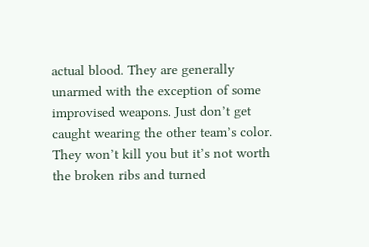actual blood. They are generally unarmed with the exception of some improvised weapons. Just don’t get caught wearing the other team’s color. They won’t kill you but it’s not worth the broken ribs and turned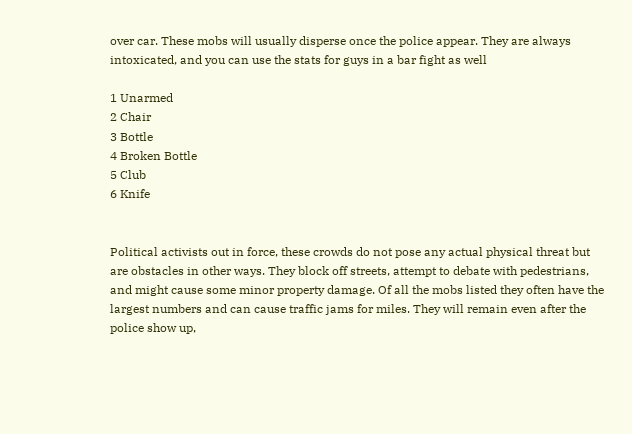over car. These mobs will usually disperse once the police appear. They are always intoxicated, and you can use the stats for guys in a bar fight as well

1 Unarmed
2 Chair
3 Bottle
4 Broken Bottle
5 Club
6 Knife


Political activists out in force, these crowds do not pose any actual physical threat but are obstacles in other ways. They block off streets, attempt to debate with pedestrians, and might cause some minor property damage. Of all the mobs listed they often have the largest numbers and can cause traffic jams for miles. They will remain even after the police show up,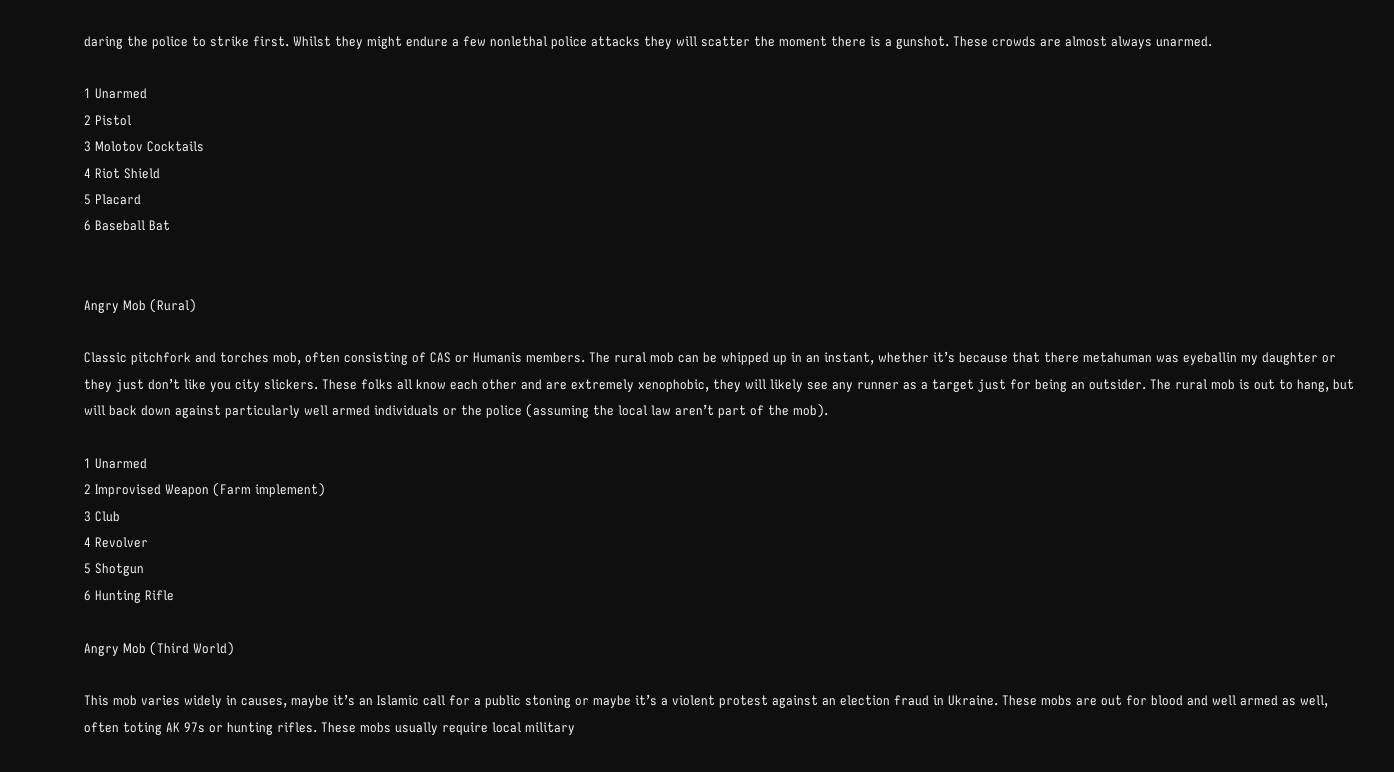daring the police to strike first. Whilst they might endure a few nonlethal police attacks they will scatter the moment there is a gunshot. These crowds are almost always unarmed.

1 Unarmed
2 Pistol
3 Molotov Cocktails
4 Riot Shield
5 Placard
6 Baseball Bat


Angry Mob (Rural)

Classic pitchfork and torches mob, often consisting of CAS or Humanis members. The rural mob can be whipped up in an instant, whether it’s because that there metahuman was eyeballin my daughter or they just don’t like you city slickers. These folks all know each other and are extremely xenophobic, they will likely see any runner as a target just for being an outsider. The rural mob is out to hang, but will back down against particularly well armed individuals or the police (assuming the local law aren’t part of the mob).

1 Unarmed
2 Improvised Weapon (Farm implement)
3 Club
4 Revolver
5 Shotgun
6 Hunting Rifle

Angry Mob (Third World)

This mob varies widely in causes, maybe it’s an Islamic call for a public stoning or maybe it’s a violent protest against an election fraud in Ukraine. These mobs are out for blood and well armed as well, often toting AK 97s or hunting rifles. These mobs usually require local military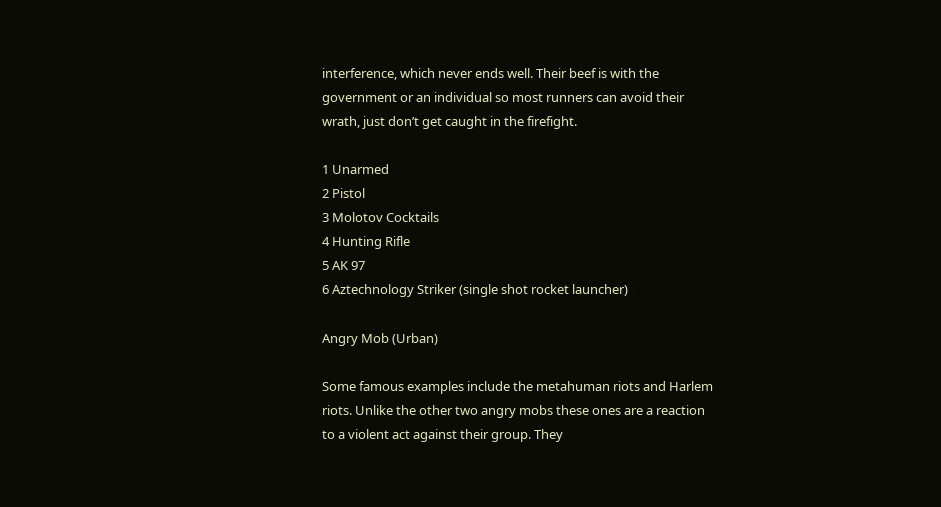interference, which never ends well. Their beef is with the government or an individual so most runners can avoid their wrath, just don’t get caught in the firefight.

1 Unarmed
2 Pistol
3 Molotov Cocktails
4 Hunting Rifle
5 AK 97
6 Aztechnology Striker (single shot rocket launcher)

Angry Mob (Urban)

Some famous examples include the metahuman riots and Harlem riots. Unlike the other two angry mobs these ones are a reaction to a violent act against their group. They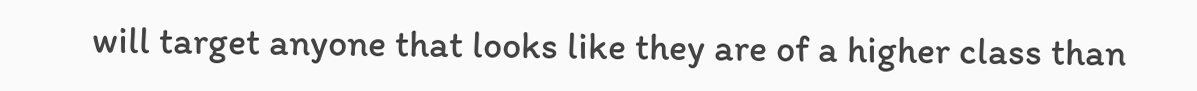will target anyone that looks like they are of a higher class than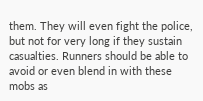them. They will even fight the police, but not for very long if they sustain casualties. Runners should be able to avoid or even blend in with these mobs as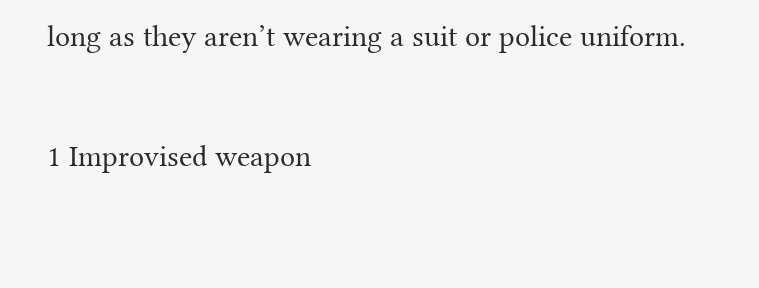long as they aren’t wearing a suit or police uniform.

1 Improvised weapon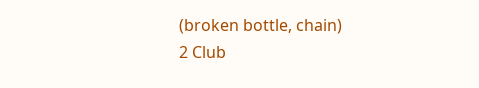(broken bottle, chain)
2 Club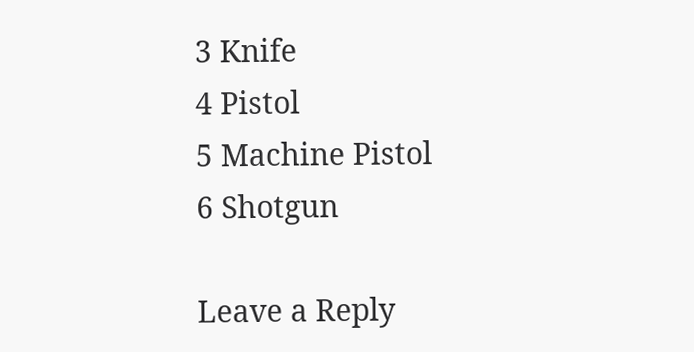3 Knife
4 Pistol
5 Machine Pistol
6 Shotgun

Leave a Reply